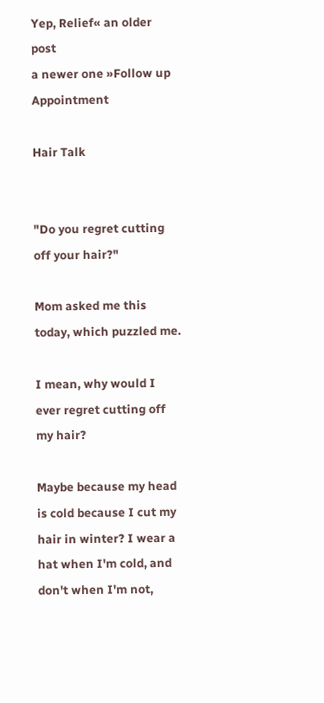Yep, Relief« an older post
a newer one »Follow up Appointment

Hair Talk


"Do you regret cutting off your hair?"

Mom asked me this today, which puzzled me.

I mean, why would I ever regret cutting off my hair?

Maybe because my head is cold because I cut my hair in winter? I wear a hat when I'm cold, and don't when I'm not,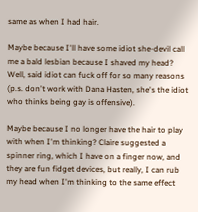same as when I had hair.

Maybe because I'll have some idiot she-devil call me a bald lesbian because I shaved my head? Well, said idiot can fuck off for so many reasons (p.s. don't work with Dana Hasten, she's the idiot who thinks being gay is offensive).

Maybe because I no longer have the hair to play with when I'm thinking? Claire suggested a spinner ring, which I have on a finger now, and they are fun fidget devices, but really, I can rub my head when I'm thinking to the same effect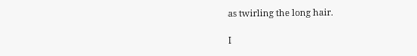as twirling the long hair.

I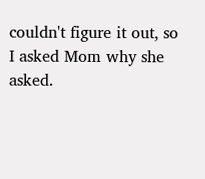couldn't figure it out, so I asked Mom why she asked.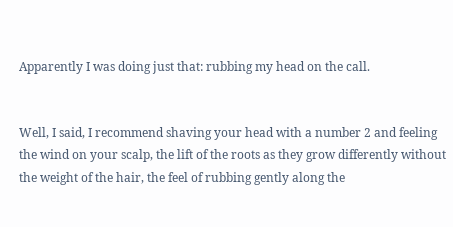Apparently I was doing just that: rubbing my head on the call.


Well, I said, I recommend shaving your head with a number 2 and feeling the wind on your scalp, the lift of the roots as they grow differently without the weight of the hair, the feel of rubbing gently along the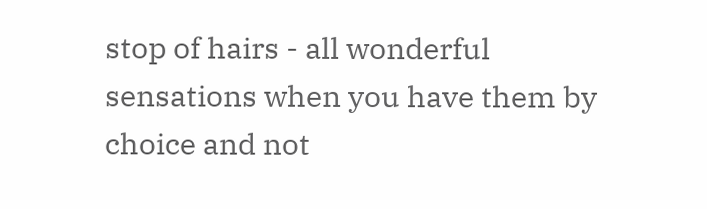stop of hairs - all wonderful sensations when you have them by choice and not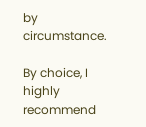by circumstance.

By choice, I highly recommend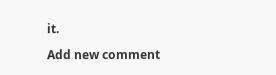it.

Add new comment